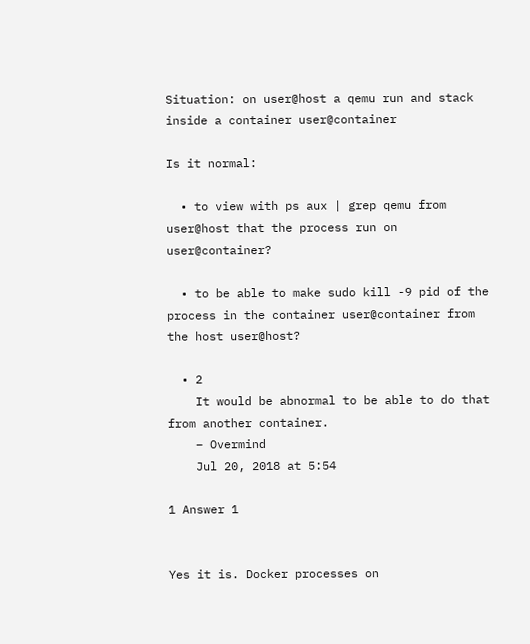Situation: on user@host a qemu run and stack inside a container user@container

Is it normal:

  • to view with ps aux | grep qemu from user@host that the process run on user@container?

  • to be able to make sudo kill -9 pid of the process in the container user@container from the host user@host?

  • 2
    It would be abnormal to be able to do that from another container.
    – Overmind
    Jul 20, 2018 at 5:54

1 Answer 1


Yes it is. Docker processes on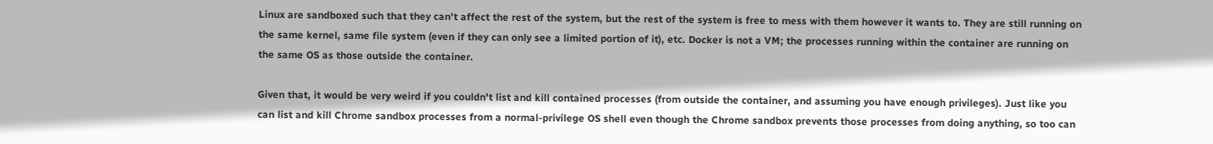Linux are sandboxed such that they can't affect the rest of the system, but the rest of the system is free to mess with them however it wants to. They are still running on the same kernel, same file system (even if they can only see a limited portion of it), etc. Docker is not a VM; the processes running within the container are running on the same OS as those outside the container.

Given that, it would be very weird if you couldn't list and kill contained processes (from outside the container, and assuming you have enough privileges). Just like you can list and kill Chrome sandbox processes from a normal-privilege OS shell even though the Chrome sandbox prevents those processes from doing anything, so too can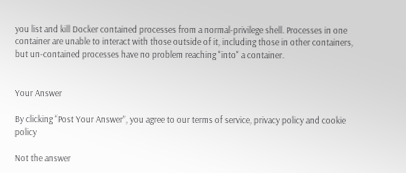you list and kill Docker contained processes from a normal-privilege shell. Processes in one container are unable to interact with those outside of it, including those in other containers, but un-contained processes have no problem reaching "into" a container.


Your Answer

By clicking “Post Your Answer”, you agree to our terms of service, privacy policy and cookie policy

Not the answer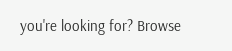you're looking for? Browse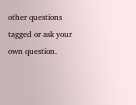other questions tagged or ask your own question.